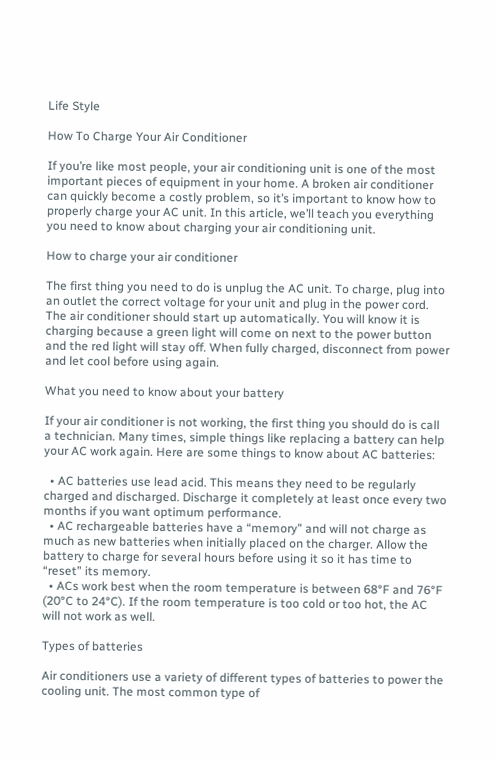Life Style

How To Charge Your Air Conditioner

If you’re like most people, your air conditioning unit is one of the most important pieces of equipment in your home. A broken air conditioner can quickly become a costly problem, so it’s important to know how to properly charge your AC unit. In this article, we’ll teach you everything you need to know about charging your air conditioning unit.

How to charge your air conditioner

The first thing you need to do is unplug the AC unit. To charge, plug into an outlet the correct voltage for your unit and plug in the power cord. The air conditioner should start up automatically. You will know it is charging because a green light will come on next to the power button and the red light will stay off. When fully charged, disconnect from power and let cool before using again.

What you need to know about your battery

If your air conditioner is not working, the first thing you should do is call a technician. Many times, simple things like replacing a battery can help your AC work again. Here are some things to know about AC batteries:

  • AC batteries use lead acid. This means they need to be regularly charged and discharged. Discharge it completely at least once every two months if you want optimum performance.
  • AC rechargeable batteries have a “memory” and will not charge as much as new batteries when initially placed on the charger. Allow the battery to charge for several hours before using it so it has time to “reset” its memory.
  • ACs work best when the room temperature is between 68°F and 76°F (20°C to 24°C). If the room temperature is too cold or too hot, the AC will not work as well.

Types of batteries

Air conditioners use a variety of different types of batteries to power the cooling unit. The most common type of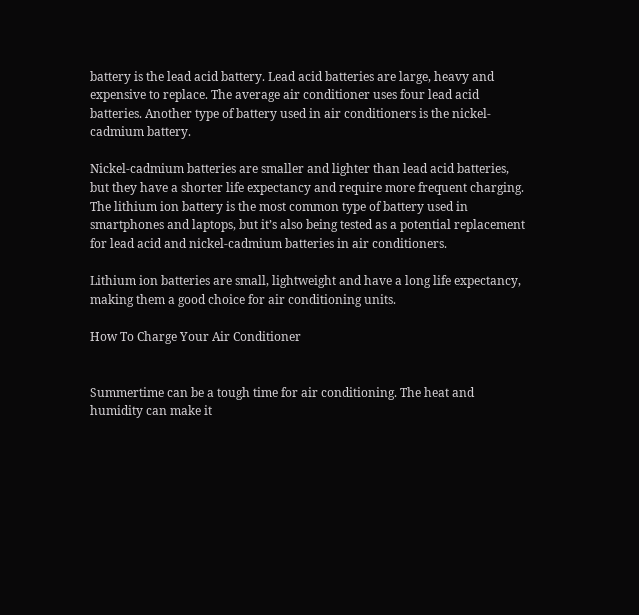battery is the lead acid battery. Lead acid batteries are large, heavy and expensive to replace. The average air conditioner uses four lead acid batteries. Another type of battery used in air conditioners is the nickel-cadmium battery.

Nickel-cadmium batteries are smaller and lighter than lead acid batteries, but they have a shorter life expectancy and require more frequent charging. The lithium ion battery is the most common type of battery used in smartphones and laptops, but it’s also being tested as a potential replacement for lead acid and nickel-cadmium batteries in air conditioners.

Lithium ion batteries are small, lightweight and have a long life expectancy, making them a good choice for air conditioning units.

How To Charge Your Air Conditioner


Summertime can be a tough time for air conditioning. The heat and humidity can make it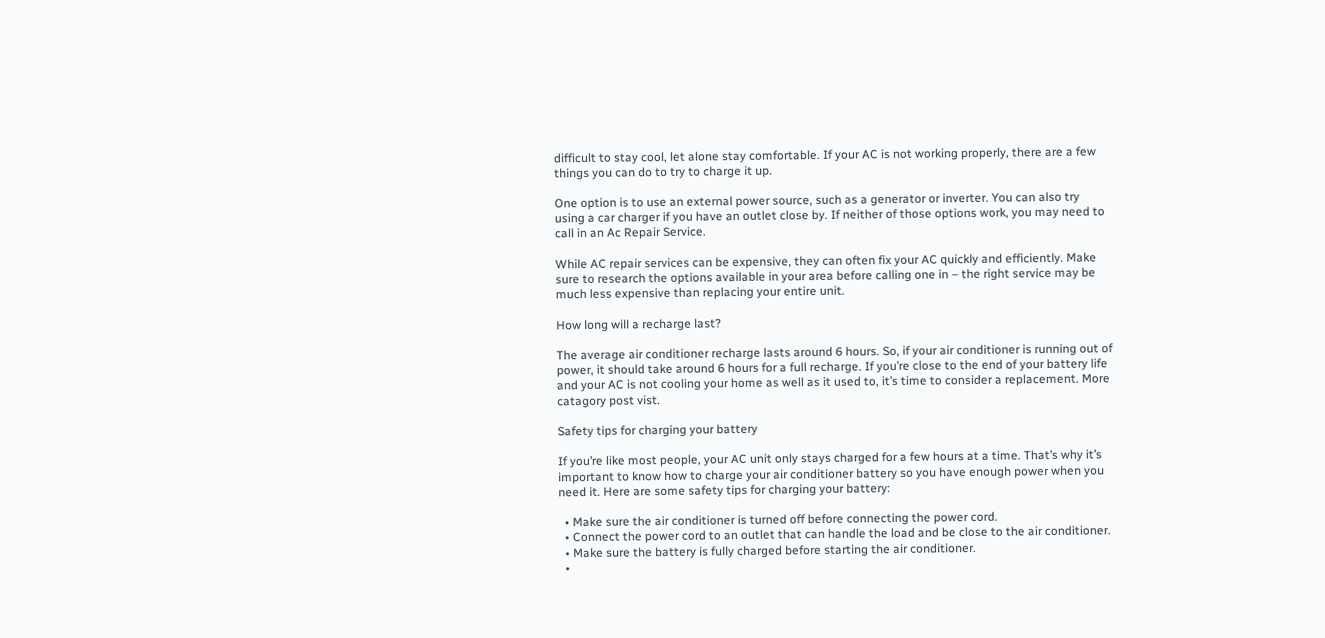difficult to stay cool, let alone stay comfortable. If your AC is not working properly, there are a few things you can do to try to charge it up.

One option is to use an external power source, such as a generator or inverter. You can also try using a car charger if you have an outlet close by. If neither of those options work, you may need to call in an Ac Repair Service.

While AC repair services can be expensive, they can often fix your AC quickly and efficiently. Make sure to research the options available in your area before calling one in – the right service may be much less expensive than replacing your entire unit.

How long will a recharge last?

The average air conditioner recharge lasts around 6 hours. So, if your air conditioner is running out of power, it should take around 6 hours for a full recharge. If you’re close to the end of your battery life and your AC is not cooling your home as well as it used to, it’s time to consider a replacement. More catagory post vist.

Safety tips for charging your battery

If you’re like most people, your AC unit only stays charged for a few hours at a time. That’s why it’s important to know how to charge your air conditioner battery so you have enough power when you need it. Here are some safety tips for charging your battery:

  • Make sure the air conditioner is turned off before connecting the power cord.
  • Connect the power cord to an outlet that can handle the load and be close to the air conditioner.
  • Make sure the battery is fully charged before starting the air conditioner.
  •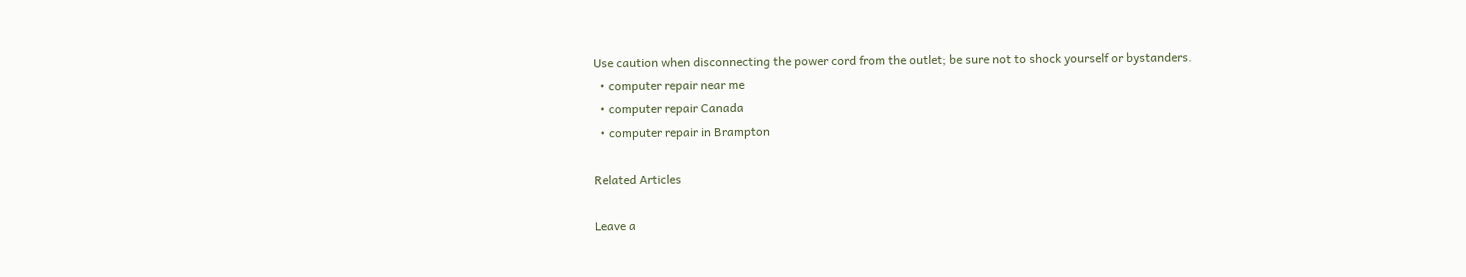Use caution when disconnecting the power cord from the outlet; be sure not to shock yourself or bystanders.
  • computer repair near me
  • computer repair Canada
  • computer repair in Brampton

Related Articles

Leave a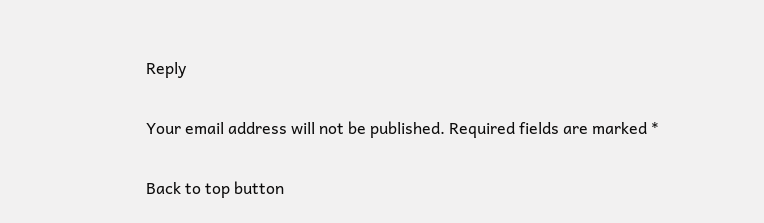Reply

Your email address will not be published. Required fields are marked *

Back to top button